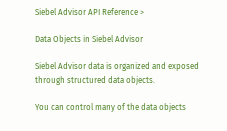Siebel Advisor API Reference >

Data Objects in Siebel Advisor

Siebel Advisor data is organized and exposed through structured data objects.

You can control many of the data objects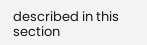described in this section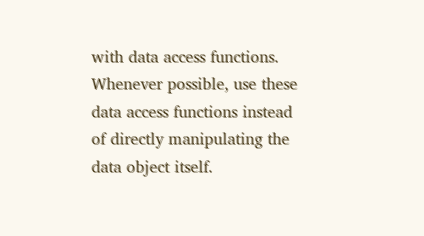with data access functions. Whenever possible, use these data access functions instead of directly manipulating the data object itself.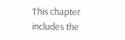This chapter includes the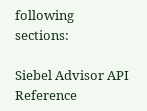following sections:

Siebel Advisor API Reference